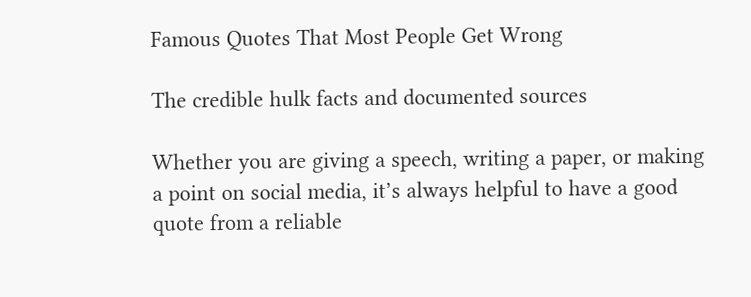Famous Quotes That Most People Get Wrong

The credible hulk facts and documented sources

Whether you are giving a speech, writing a paper, or making a point on social media, it’s always helpful to have a good quote from a reliable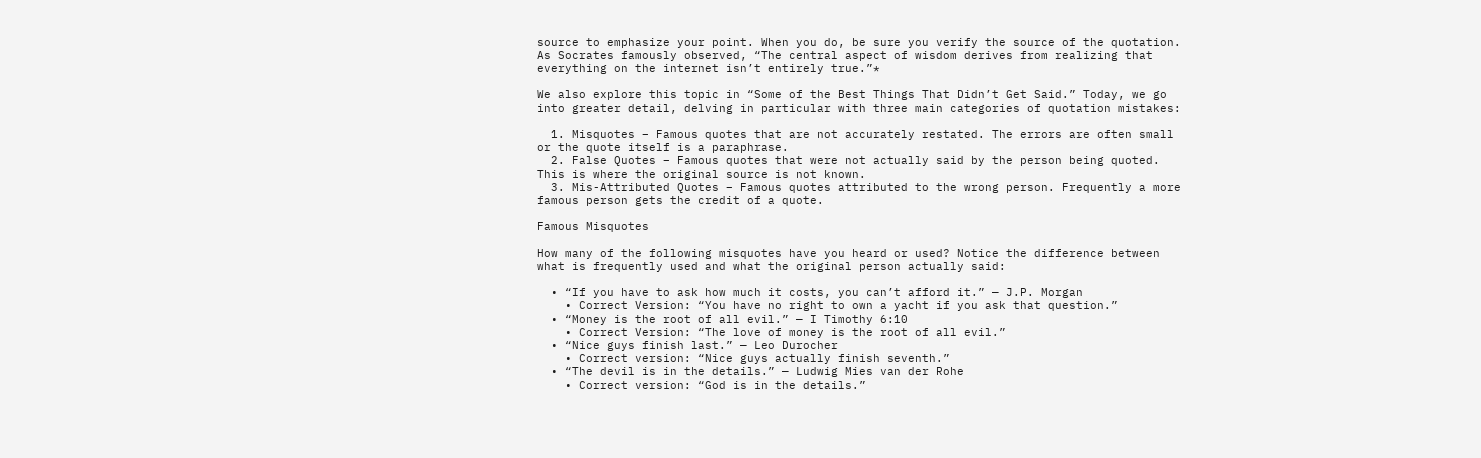source to emphasize your point. When you do, be sure you verify the source of the quotation. As Socrates famously observed, “The central aspect of wisdom derives from realizing that everything on the internet isn’t entirely true.”*

We also explore this topic in “Some of the Best Things That Didn’t Get Said.” Today, we go into greater detail, delving in particular with three main categories of quotation mistakes:

  1. Misquotes – Famous quotes that are not accurately restated. The errors are often small or the quote itself is a paraphrase.
  2. False Quotes – Famous quotes that were not actually said by the person being quoted. This is where the original source is not known.
  3. Mis-Attributed Quotes – Famous quotes attributed to the wrong person. Frequently a more famous person gets the credit of a quote.

Famous Misquotes

How many of the following misquotes have you heard or used? Notice the difference between what is frequently used and what the original person actually said:

  • “If you have to ask how much it costs, you can’t afford it.” — J.P. Morgan
    • Correct Version: “You have no right to own a yacht if you ask that question.”
  • “Money is the root of all evil.” — I Timothy 6:10
    • Correct Version: “The love of money is the root of all evil.”
  • “Nice guys finish last.” — Leo Durocher
    • Correct version: “Nice guys actually finish seventh.”
  • “The devil is in the details.” — Ludwig Mies van der Rohe
    • Correct version: “God is in the details.”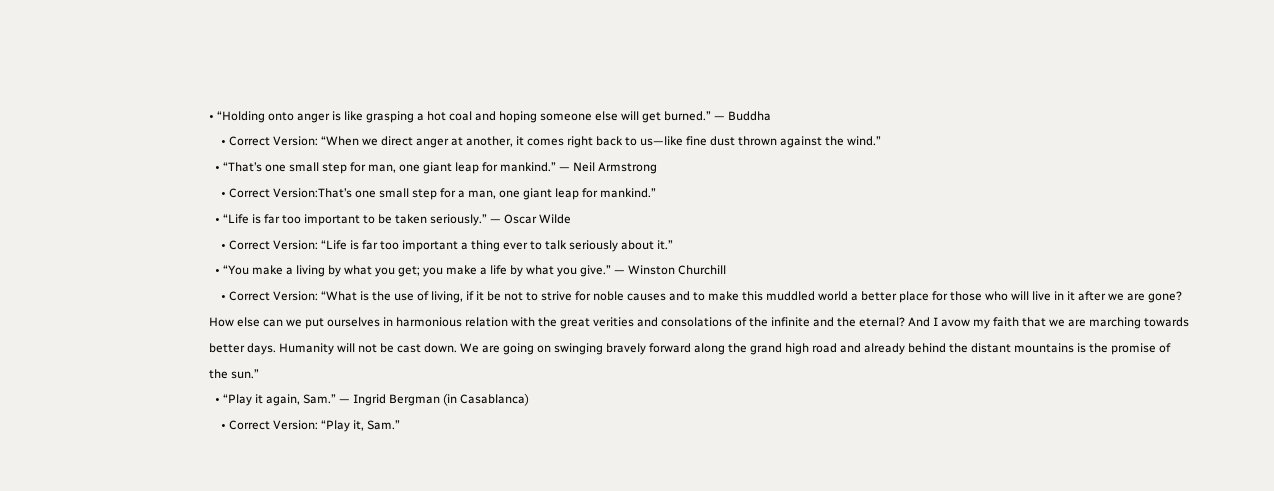• “Holding onto anger is like grasping a hot coal and hoping someone else will get burned.” — Buddha
    • Correct Version: “When we direct anger at another, it comes right back to us—like fine dust thrown against the wind.”
  • “That’s one small step for man, one giant leap for mankind.” — Neil Armstrong
    • Correct Version:That’s one small step for a man, one giant leap for mankind.”
  • “Life is far too important to be taken seriously.” — Oscar Wilde
    • Correct Version: “Life is far too important a thing ever to talk seriously about it.”
  • “You make a living by what you get; you make a life by what you give.” — Winston Churchill
    • Correct Version: “What is the use of living, if it be not to strive for noble causes and to make this muddled world a better place for those who will live in it after we are gone? How else can we put ourselves in harmonious relation with the great verities and consolations of the infinite and the eternal? And I avow my faith that we are marching towards better days. Humanity will not be cast down. We are going on swinging bravely forward along the grand high road and already behind the distant mountains is the promise of the sun.”
  • “Play it again, Sam.” — Ingrid Bergman (in Casablanca)
    • Correct Version: “Play it, Sam.”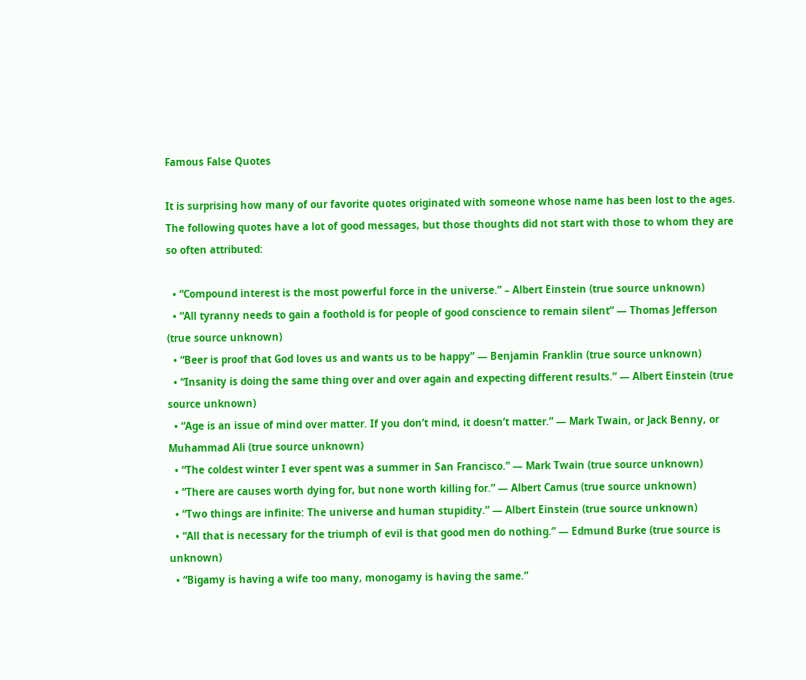Famous False Quotes

It is surprising how many of our favorite quotes originated with someone whose name has been lost to the ages. The following quotes have a lot of good messages, but those thoughts did not start with those to whom they are so often attributed:

  • “Compound interest is the most powerful force in the universe.” – Albert Einstein (true source unknown)
  • “All tyranny needs to gain a foothold is for people of good conscience to remain silent” — Thomas Jefferson (true source unknown)
  • “Beer is proof that God loves us and wants us to be happy” — Benjamin Franklin (true source unknown)
  • “Insanity is doing the same thing over and over again and expecting different results.” — Albert Einstein (true source unknown)
  • “Age is an issue of mind over matter. If you don’t mind, it doesn’t matter.” — Mark Twain, or Jack Benny, or Muhammad Ali (true source unknown)
  • “The coldest winter I ever spent was a summer in San Francisco.” — Mark Twain (true source unknown)
  • “There are causes worth dying for, but none worth killing for.” — Albert Camus (true source unknown)
  • “Two things are infinite: The universe and human stupidity.” — Albert Einstein (true source unknown)
  • “All that is necessary for the triumph of evil is that good men do nothing.” — Edmund Burke (true source is unknown)
  • “Bigamy is having a wife too many, monogamy is having the same.”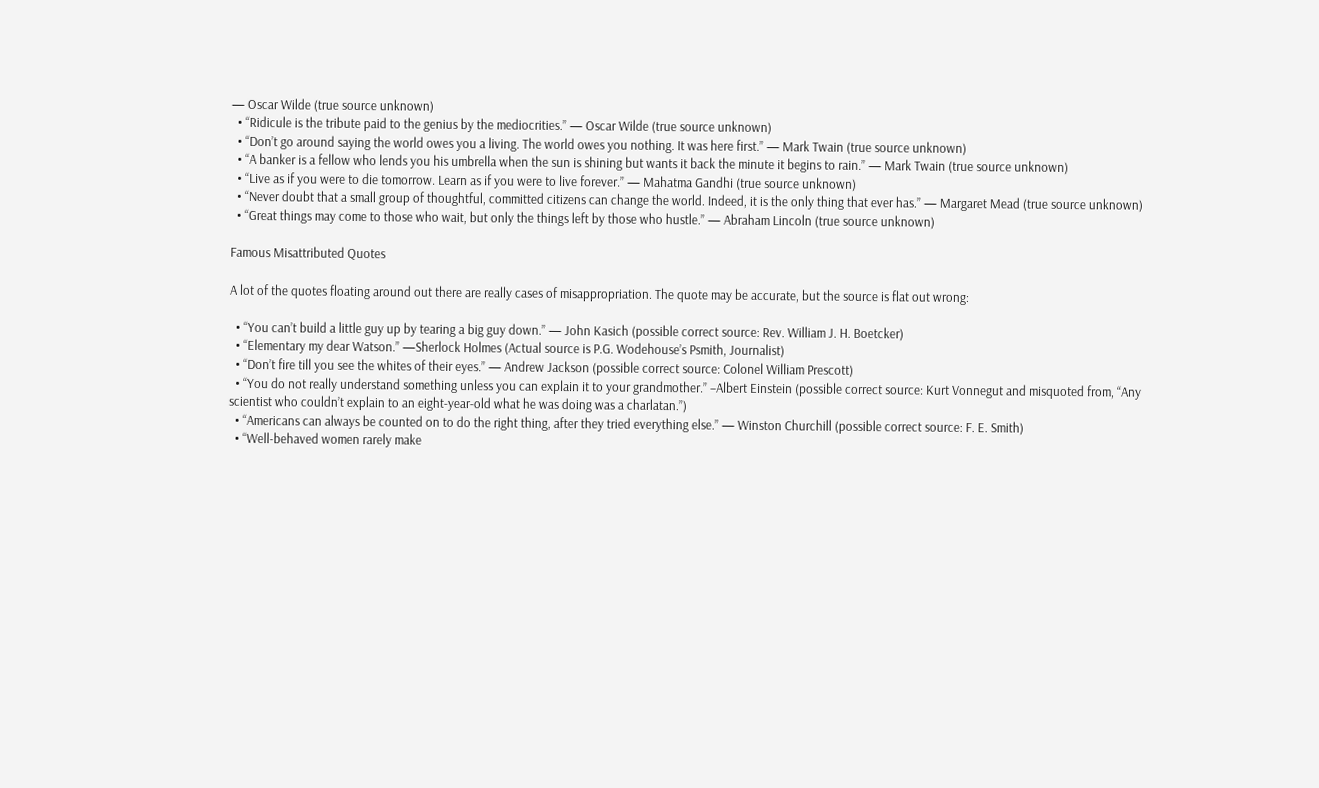— Oscar Wilde (true source unknown)
  • “Ridicule is the tribute paid to the genius by the mediocrities.” — Oscar Wilde (true source unknown)
  • “Don’t go around saying the world owes you a living. The world owes you nothing. It was here first.” — Mark Twain (true source unknown)
  • “A banker is a fellow who lends you his umbrella when the sun is shining but wants it back the minute it begins to rain.” — Mark Twain (true source unknown)
  • “Live as if you were to die tomorrow. Learn as if you were to live forever.” — Mahatma Gandhi (true source unknown)
  • “Never doubt that a small group of thoughtful, committed citizens can change the world. Indeed, it is the only thing that ever has.” — Margaret Mead (true source unknown)
  • “Great things may come to those who wait, but only the things left by those who hustle.” — Abraham Lincoln (true source unknown)

Famous Misattributed Quotes

A lot of the quotes floating around out there are really cases of misappropriation. The quote may be accurate, but the source is flat out wrong:

  • “You can’t build a little guy up by tearing a big guy down.” — John Kasich (possible correct source: Rev. William J. H. Boetcker)
  • “Elementary my dear Watson.” —Sherlock Holmes (Actual source is P.G. Wodehouse’s Psmith, Journalist)
  • “Don’t fire till you see the whites of their eyes.” — Andrew Jackson (possible correct source: Colonel William Prescott)
  • “You do not really understand something unless you can explain it to your grandmother.” –Albert Einstein (possible correct source: Kurt Vonnegut and misquoted from, “Any scientist who couldn’t explain to an eight-year-old what he was doing was a charlatan.”)
  • “Americans can always be counted on to do the right thing, after they tried everything else.” — Winston Churchill (possible correct source: F. E. Smith)
  • “Well-behaved women rarely make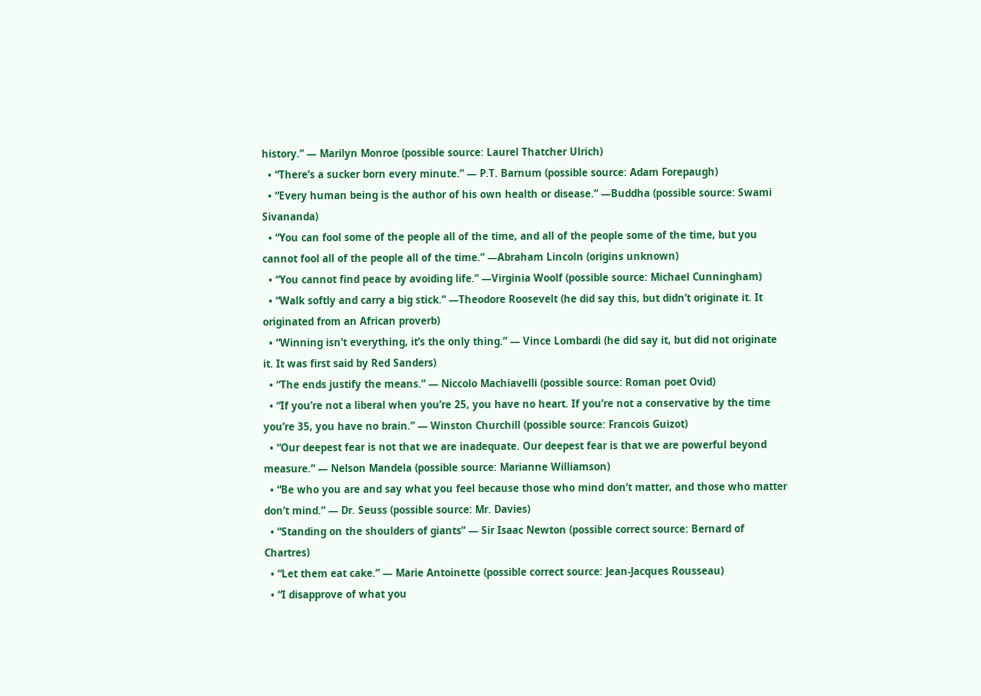history.” — Marilyn Monroe (possible source: Laurel Thatcher Ulrich)
  • “There’s a sucker born every minute.” — P.T. Barnum (possible source: Adam Forepaugh)
  • “Every human being is the author of his own health or disease.” —Buddha (possible source: Swami Sivananda)
  • “You can fool some of the people all of the time, and all of the people some of the time, but you cannot fool all of the people all of the time.” —Abraham Lincoln (origins unknown)
  • “You cannot find peace by avoiding life.” —Virginia Woolf (possible source: Michael Cunningham)
  • “Walk softly and carry a big stick.” —Theodore Roosevelt (he did say this, but didn’t originate it. It originated from an African proverb)
  • “Winning isn’t everything, it’s the only thing.” — Vince Lombardi (he did say it, but did not originate it. It was first said by Red Sanders)
  • “The ends justify the means.” — Niccolo Machiavelli (possible source: Roman poet Ovid)
  • “If you’re not a liberal when you’re 25, you have no heart. If you’re not a conservative by the time you’re 35, you have no brain.” — Winston Churchill (possible source: Francois Guizot)
  • “Our deepest fear is not that we are inadequate. Our deepest fear is that we are powerful beyond measure.” — Nelson Mandela (possible source: Marianne Williamson)
  • “Be who you are and say what you feel because those who mind don’t matter, and those who matter don’t mind.” — Dr. Seuss (possible source: Mr. Davies)
  • “Standing on the shoulders of giants” — Sir Isaac Newton (possible correct source: Bernard of Chartres)
  • “Let them eat cake.” — Marie Antoinette (possible correct source: Jean-Jacques Rousseau)
  • “I disapprove of what you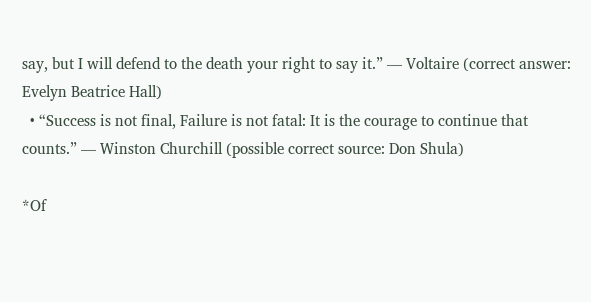say, but I will defend to the death your right to say it.” — Voltaire (correct answer: Evelyn Beatrice Hall)
  • “Success is not final, Failure is not fatal: It is the courage to continue that counts.” — Winston Churchill (possible correct source: Don Shula)

*Of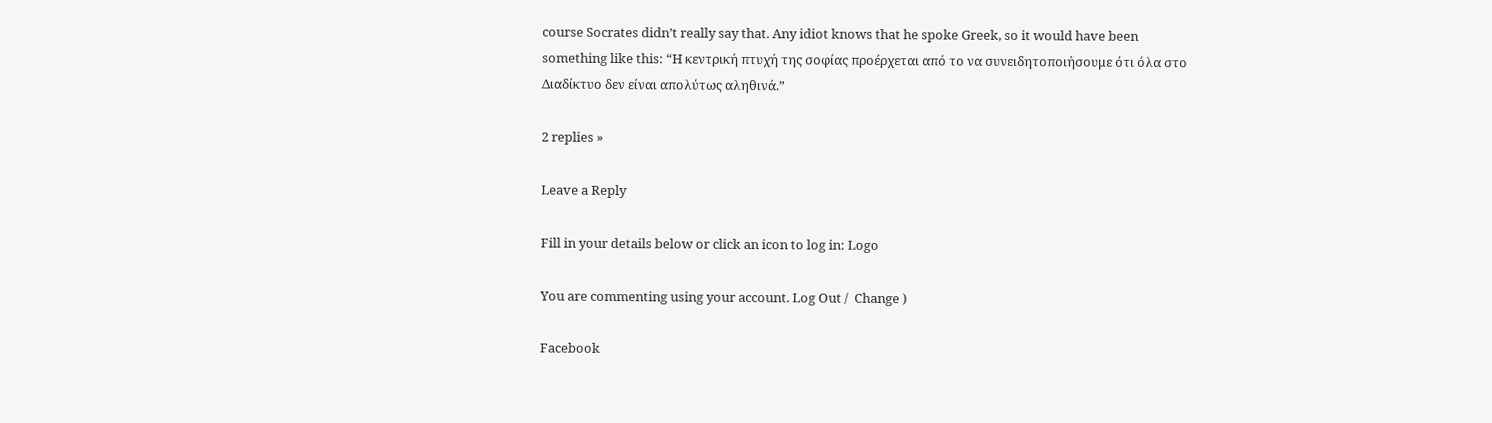course Socrates didn’t really say that. Any idiot knows that he spoke Greek, so it would have been something like this: “Η κεντρική πτυχή της σοφίας προέρχεται από το να συνειδητοποιήσουμε ότι όλα στο Διαδίκτυο δεν είναι απολύτως αληθινά.”

2 replies »

Leave a Reply

Fill in your details below or click an icon to log in: Logo

You are commenting using your account. Log Out /  Change )

Facebook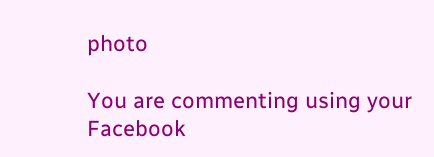photo

You are commenting using your Facebook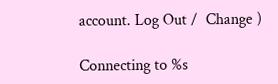account. Log Out /  Change )

Connecting to %s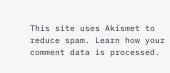This site uses Akismet to reduce spam. Learn how your comment data is processed.